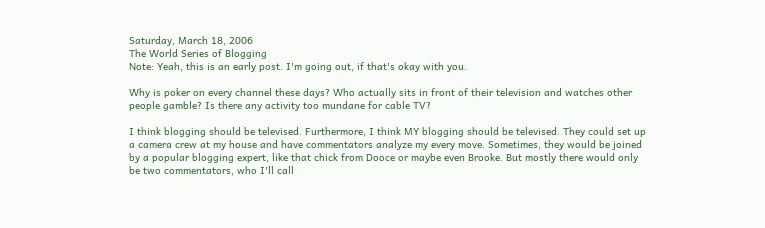Saturday, March 18, 2006
The World Series of Blogging
Note: Yeah, this is an early post. I'm going out, if that's okay with you.

Why is poker on every channel these days? Who actually sits in front of their television and watches other people gamble? Is there any activity too mundane for cable TV?

I think blogging should be televised. Furthermore, I think MY blogging should be televised. They could set up a camera crew at my house and have commentators analyze my every move. Sometimes, they would be joined by a popular blogging expert, like that chick from Dooce or maybe even Brooke. But mostly there would only be two commentators, who I'll call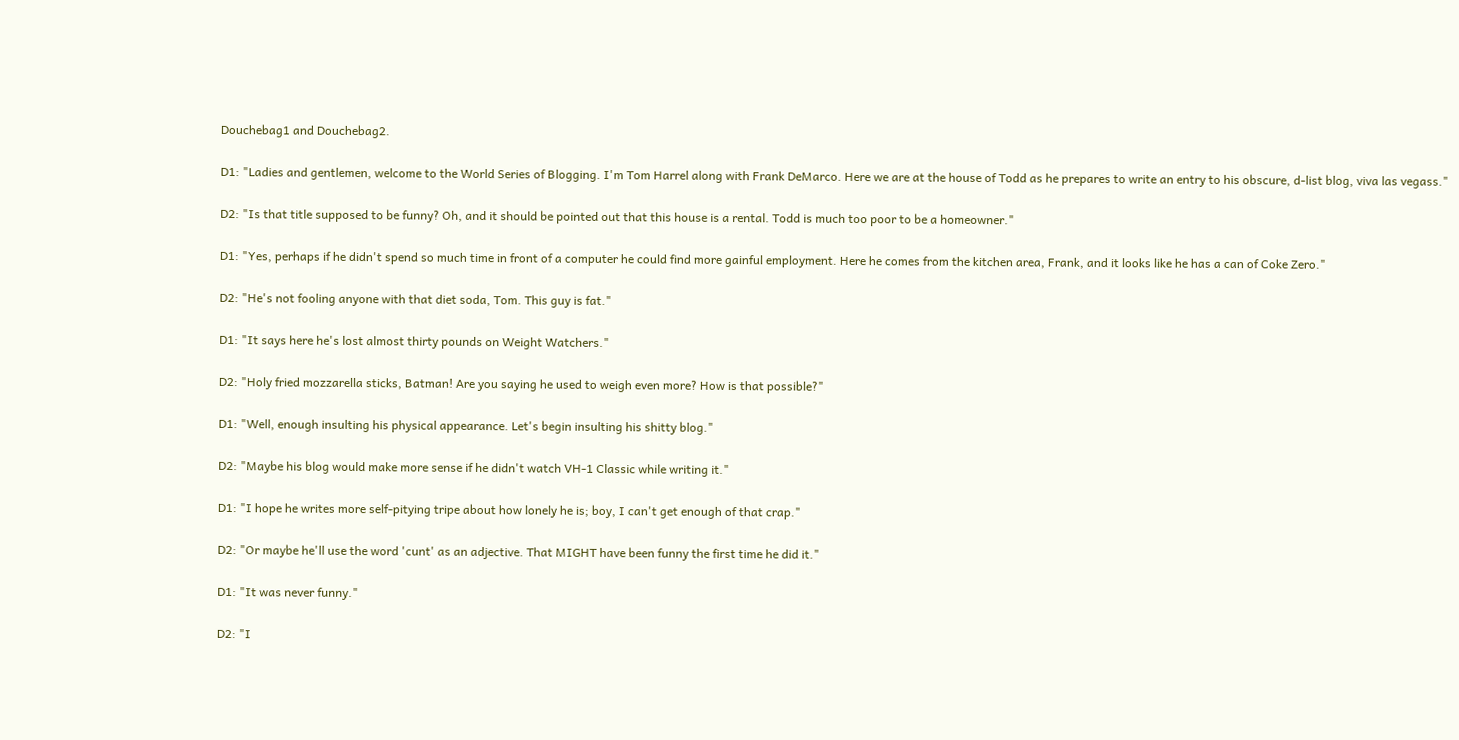Douchebag1 and Douchebag2.

D1: "Ladies and gentlemen, welcome to the World Series of Blogging. I'm Tom Harrel along with Frank DeMarco. Here we are at the house of Todd as he prepares to write an entry to his obscure, d-list blog, viva las vegass."

D2: "Is that title supposed to be funny? Oh, and it should be pointed out that this house is a rental. Todd is much too poor to be a homeowner."

D1: "Yes, perhaps if he didn't spend so much time in front of a computer he could find more gainful employment. Here he comes from the kitchen area, Frank, and it looks like he has a can of Coke Zero."

D2: "He's not fooling anyone with that diet soda, Tom. This guy is fat."

D1: "It says here he's lost almost thirty pounds on Weight Watchers."

D2: "Holy fried mozzarella sticks, Batman! Are you saying he used to weigh even more? How is that possible?"

D1: "Well, enough insulting his physical appearance. Let's begin insulting his shitty blog."

D2: "Maybe his blog would make more sense if he didn't watch VH-1 Classic while writing it."

D1: "I hope he writes more self-pitying tripe about how lonely he is; boy, I can't get enough of that crap."

D2: "Or maybe he'll use the word 'cunt' as an adjective. That MIGHT have been funny the first time he did it."

D1: "It was never funny."

D2: "I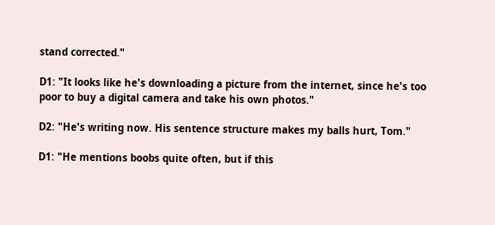stand corrected."

D1: "It looks like he's downloading a picture from the internet, since he's too poor to buy a digital camera and take his own photos."

D2: "He's writing now. His sentence structure makes my balls hurt, Tom."

D1: "He mentions boobs quite often, but if this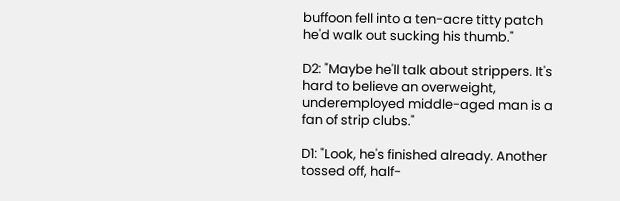buffoon fell into a ten-acre titty patch he'd walk out sucking his thumb."

D2: "Maybe he'll talk about strippers. It's hard to believe an overweight, underemployed middle-aged man is a fan of strip clubs."

D1: "Look, he's finished already. Another tossed off, half-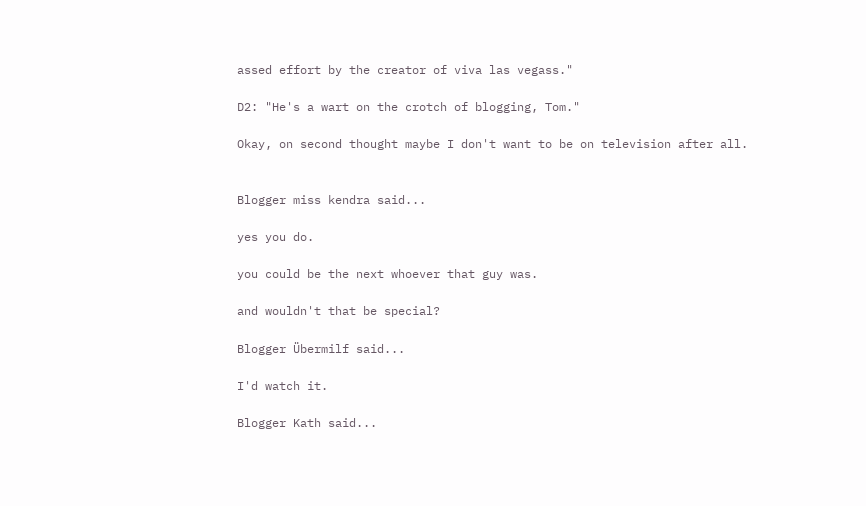assed effort by the creator of viva las vegass."

D2: "He's a wart on the crotch of blogging, Tom."

Okay, on second thought maybe I don't want to be on television after all.


Blogger miss kendra said...

yes you do.

you could be the next whoever that guy was.

and wouldn't that be special?

Blogger Übermilf said...

I'd watch it.

Blogger Kath said...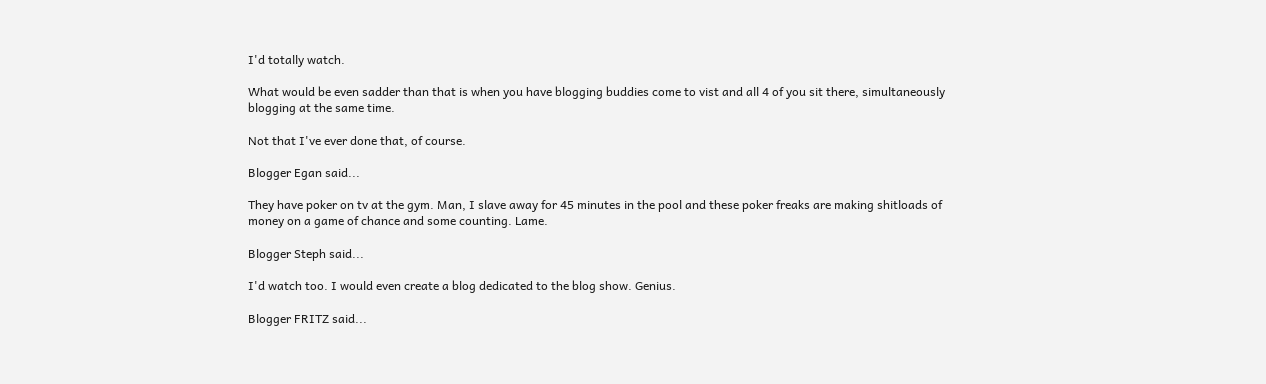I'd totally watch.

What would be even sadder than that is when you have blogging buddies come to vist and all 4 of you sit there, simultaneously blogging at the same time.

Not that I've ever done that, of course.

Blogger Egan said...

They have poker on tv at the gym. Man, I slave away for 45 minutes in the pool and these poker freaks are making shitloads of money on a game of chance and some counting. Lame.

Blogger Steph said...

I'd watch too. I would even create a blog dedicated to the blog show. Genius.

Blogger FRITZ said...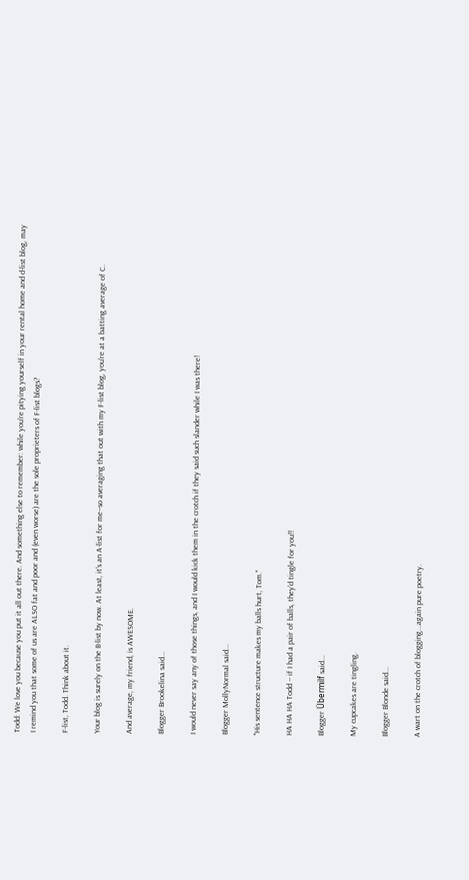Todd: We love you because you put it all out there. And something else to remember: while you're pitying yourself in your rental home and d-list blog, may I remind you that some of us are ALSO fat and poor and (even worse) are the sole proprieters of F-list blogs?

F-list, Todd. Think about it.

Your blog is surely on the B-list by now. At least, it's an A-list for me--so averaging that out with my F-list blog, you're at a batting average of C.

And average, my friend, is AWESOME.

Blogger Brookelina said...

I would never say any of those things, and I would kick them in the crotch if they said such slander while I was there!

Blogger MollyNormal said...

"His sentence structure makes my balls hurt, Tom."

HA HA HA Todd -- if I had a pair of balls, they'd tingle for you!!

Blogger Übermilf said...

My cupcakes are tingling.

Blogger Blonde said...

A wart on the crotch of blogging...again pure poetry.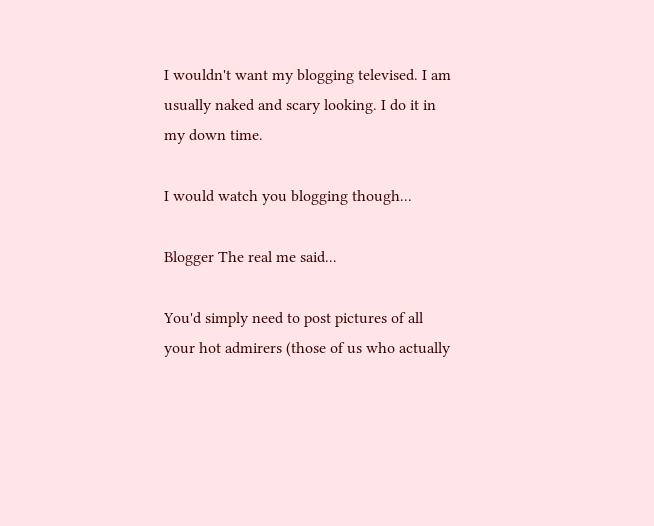I wouldn't want my blogging televised. I am usually naked and scary looking. I do it in my down time.

I would watch you blogging though...

Blogger The real me said...

You'd simply need to post pictures of all your hot admirers (those of us who actually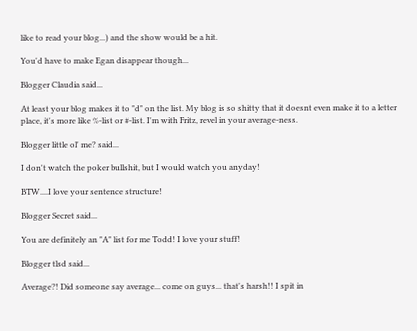like to read your blog...) and the show would be a hit.

You'd have to make Egan disappear though...

Blogger Claudia said...

At least your blog makes it to "d" on the list. My blog is so shitty that it doesnt even make it to a letter place, it's more like %-list or #-list. I'm with Fritz, revel in your average-ness.

Blogger little ol' me? said...

I don't watch the poker bullshit, but I would watch you anyday!

BTW....I love your sentence structure!

Blogger Secret said...

You are definitely an "A" list for me Todd! I love your stuff!

Blogger tlsd said...

Average?! Did someone say average... come on guys... that's harsh!! I spit in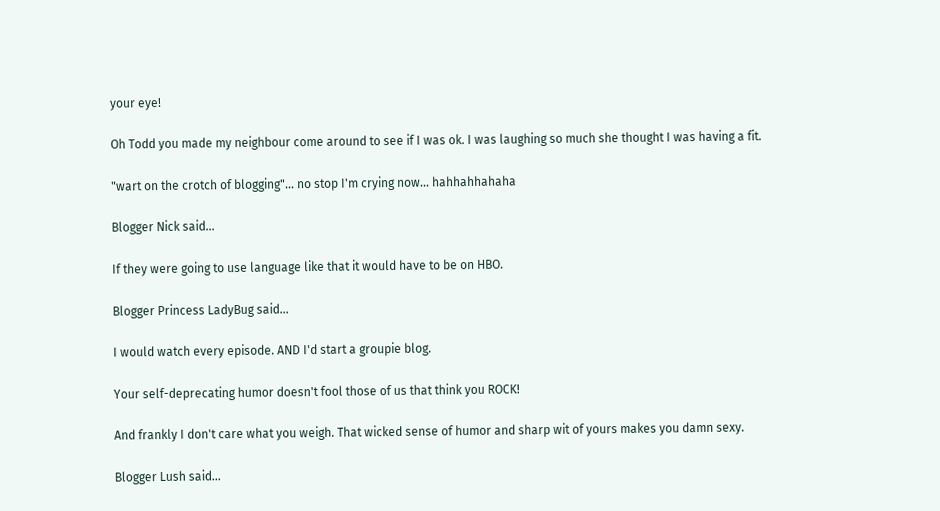your eye!

Oh Todd you made my neighbour come around to see if I was ok. I was laughing so much she thought I was having a fit.

"wart on the crotch of blogging"... no stop I'm crying now... hahhahhahaha

Blogger Nick said...

If they were going to use language like that it would have to be on HBO.

Blogger Princess LadyBug said...

I would watch every episode. AND I'd start a groupie blog.

Your self-deprecating humor doesn't fool those of us that think you ROCK!

And frankly I don't care what you weigh. That wicked sense of humor and sharp wit of yours makes you damn sexy.

Blogger Lush said...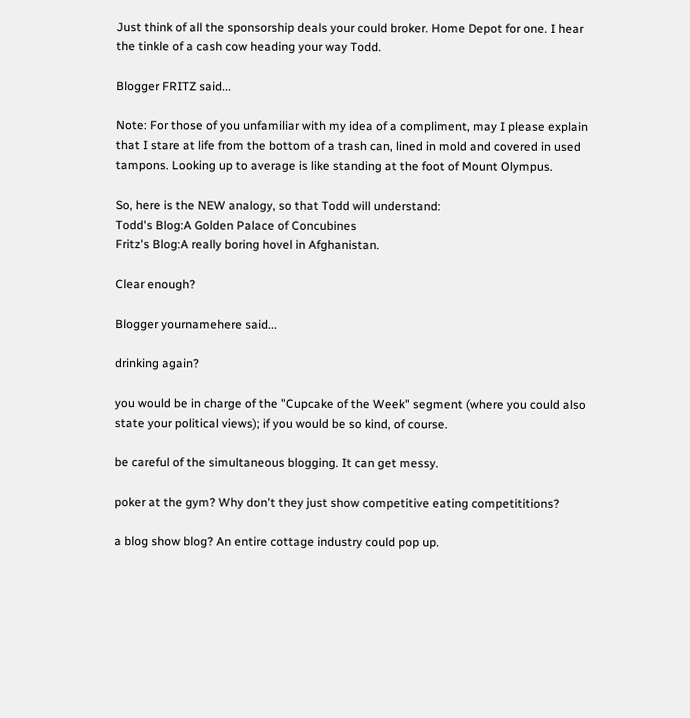Just think of all the sponsorship deals your could broker. Home Depot for one. I hear the tinkle of a cash cow heading your way Todd.

Blogger FRITZ said...

Note: For those of you unfamiliar with my idea of a compliment, may I please explain that I stare at life from the bottom of a trash can, lined in mold and covered in used tampons. Looking up to average is like standing at the foot of Mount Olympus.

So, here is the NEW analogy, so that Todd will understand:
Todd's Blog:A Golden Palace of Concubines
Fritz's Blog:A really boring hovel in Afghanistan.

Clear enough?

Blogger yournamehere said...

drinking again?

you would be in charge of the "Cupcake of the Week" segment (where you could also state your political views); if you would be so kind, of course.

be careful of the simultaneous blogging. It can get messy.

poker at the gym? Why don't they just show competitive eating competititions?

a blog show blog? An entire cottage industry could pop up.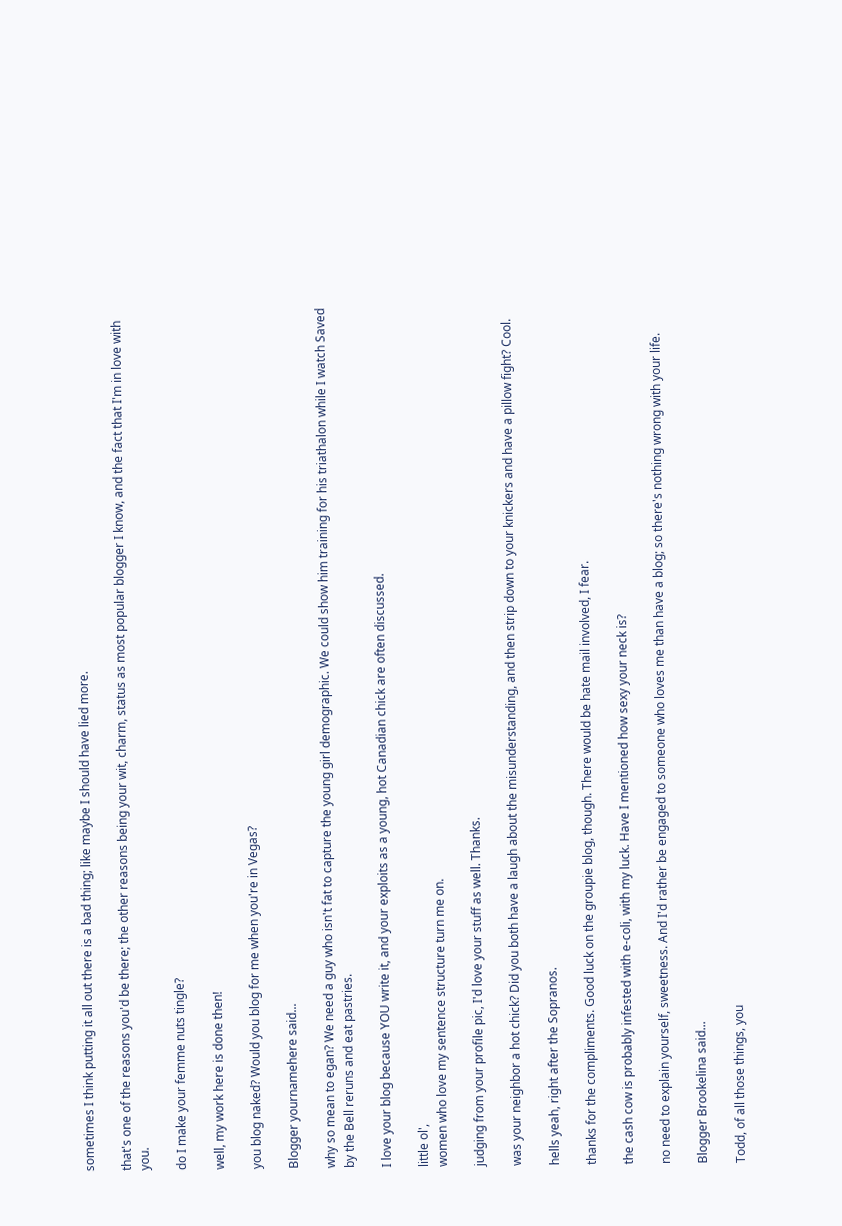sometimes I think putting it all out there is a bad thing; like maybe I should have lied more.

that's one of the reasons you'd be there; the other reasons being your wit, charm, status as most popular blogger I know, and the fact that I'm in love with you.

do I make your femme nuts tingle?

well, my work here is done then!

you blog naked? Would you blog for me when you're in Vegas?

Blogger yournamehere said...

why so mean to egan? We need a guy who isn't fat to capture the young girl demographic. We could show him training for his triathalon while I watch Saved by the Bell reruns and eat pastries.

I love your blog because YOU write it, and your exploits as a young, hot Canadian chick are often discussed.

little ol',
women who love my sentence structure turn me on.

judging from your profile pic, I'd love your stuff as well. Thanks.

was your neighbor a hot chick? Did you both have a laugh about the misunderstanding, and then strip down to your knickers and have a pillow fight? Cool.

hells yeah, right after the Sopranos.

thanks for the compliments. Good luck on the groupie blog, though. There would be hate mail involved, I fear.

the cash cow is probably infested with e-coli, with my luck. Have I mentioned how sexy your neck is?

no need to explain yourself, sweetness. And I'd rather be engaged to someone who loves me than have a blog; so there's nothing wrong with your life.

Blogger Brookelina said...

Todd, of all those things, you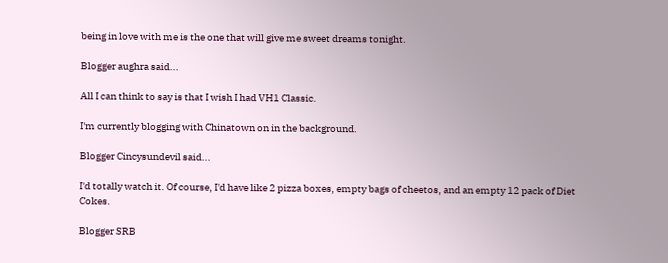being in love with me is the one that will give me sweet dreams tonight.

Blogger aughra said...

All I can think to say is that I wish I had VH1 Classic.

I'm currently blogging with Chinatown on in the background.

Blogger Cincysundevil said...

I'd totally watch it. Of course, I'd have like 2 pizza boxes, empty bags of cheetos, and an empty 12 pack of Diet Cokes.

Blogger SRB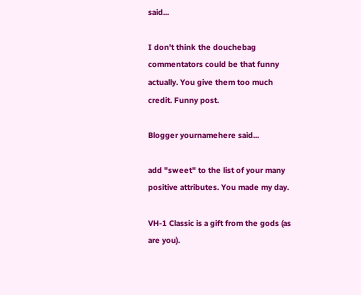said...

I don't think the douchebag commentators could be that funny actually. You give them too much credit. Funny post.

Blogger yournamehere said...

add "sweet" to the list of your many positive attributes. You made my day.

VH-1 Classic is a gift from the gods (as are you).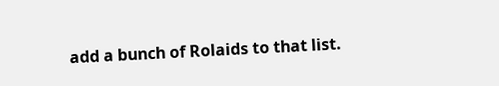add a bunch of Rolaids to that list.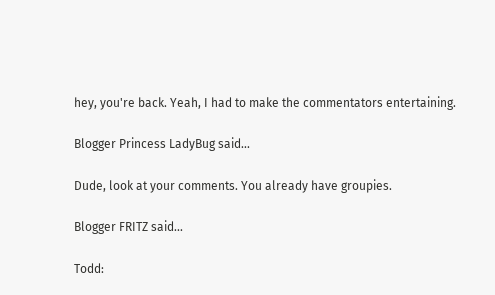hey, you're back. Yeah, I had to make the commentators entertaining.

Blogger Princess LadyBug said...

Dude, look at your comments. You already have groupies.

Blogger FRITZ said...

Todd: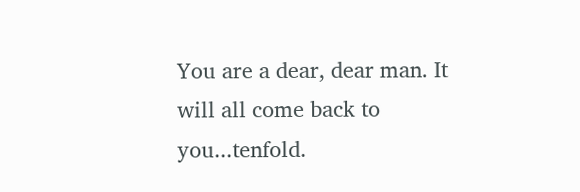You are a dear, dear man. It will all come back to you...tenfold.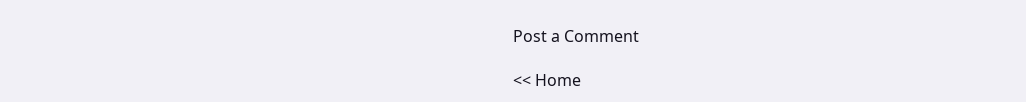Post a Comment

<< Home